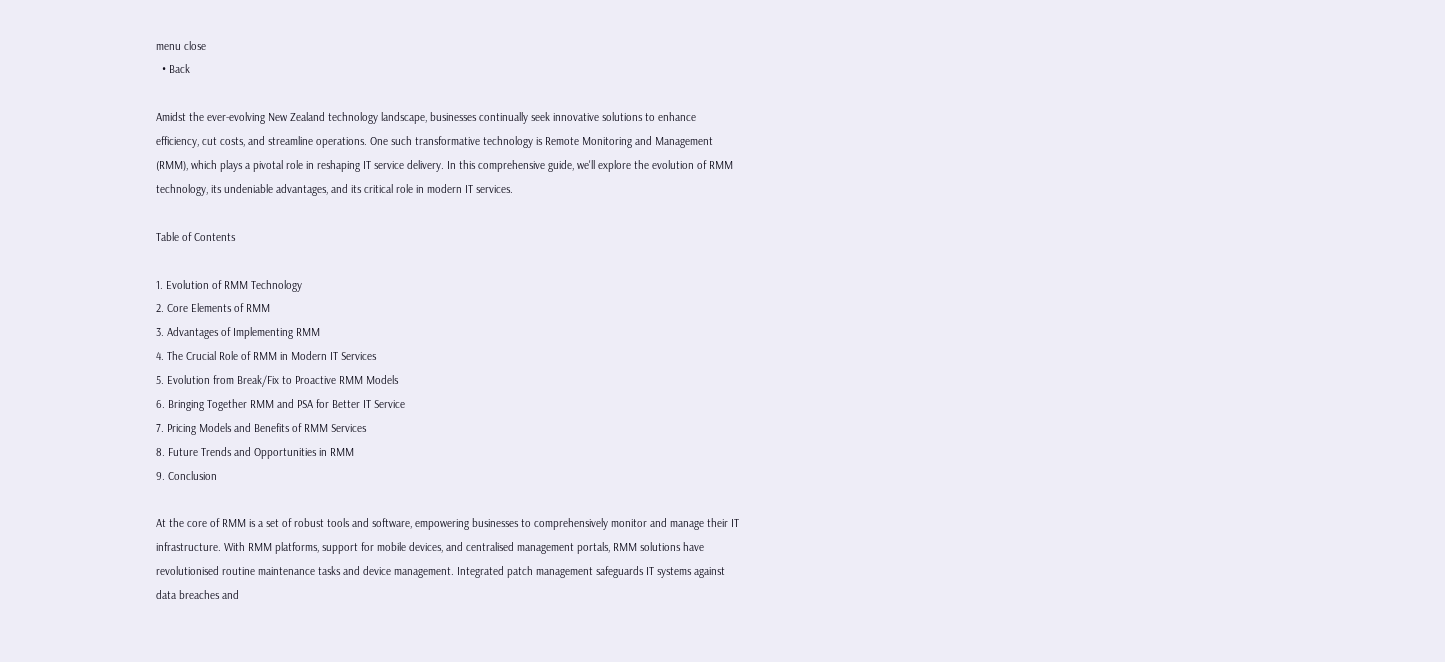menu close
  • Back

Amidst the ever-evolving New Zealand technology landscape, businesses continually seek innovative solutions to enhance efficiency, cut costs, and streamline operations. One such transformative technology is Remote Monitoring and Management (RMM), which plays a pivotal role in reshaping IT service delivery. In this comprehensive guide, we'll explore the evolution of RMM technology, its undeniable advantages, and its critical role in modern IT services.

Table of Contents

1. Evolution of RMM Technology
2. Core Elements of RMM
3. Advantages of Implementing RMM
4. The Crucial Role of RMM in Modern IT Services
5. Evolution from Break/Fix to Proactive RMM Models
6. Bringing Together RMM and PSA for Better IT Service
7. Pricing Models and Benefits of RMM Services
8. Future Trends and Opportunities in RMM
9. Conclusion

At the core of RMM is a set of robust tools and software, empowering businesses to comprehensively monitor and manage their IT infrastructure. With RMM platforms, support for mobile devices, and centralised management portals, RMM solutions have revolutionised routine maintenance tasks and device management. Integrated patch management safeguards IT systems against data breaches and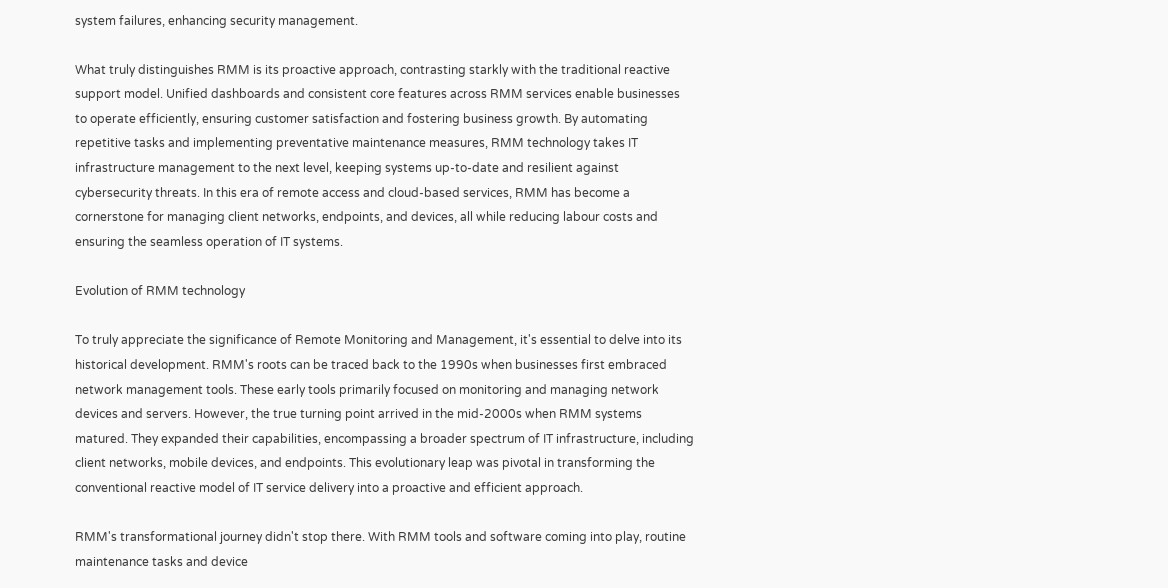system failures, enhancing security management.

What truly distinguishes RMM is its proactive approach, contrasting starkly with the traditional reactive support model. Unified dashboards and consistent core features across RMM services enable businesses to operate efficiently, ensuring customer satisfaction and fostering business growth. By automating repetitive tasks and implementing preventative maintenance measures, RMM technology takes IT infrastructure management to the next level, keeping systems up-to-date and resilient against cybersecurity threats. In this era of remote access and cloud-based services, RMM has become a cornerstone for managing client networks, endpoints, and devices, all while reducing labour costs and ensuring the seamless operation of IT systems.

Evolution of RMM technology

To truly appreciate the significance of Remote Monitoring and Management, it's essential to delve into its historical development. RMM's roots can be traced back to the 1990s when businesses first embraced network management tools. These early tools primarily focused on monitoring and managing network devices and servers. However, the true turning point arrived in the mid-2000s when RMM systems matured. They expanded their capabilities, encompassing a broader spectrum of IT infrastructure, including client networks, mobile devices, and endpoints. This evolutionary leap was pivotal in transforming the conventional reactive model of IT service delivery into a proactive and efficient approach.

RMM's transformational journey didn't stop there. With RMM tools and software coming into play, routine maintenance tasks and device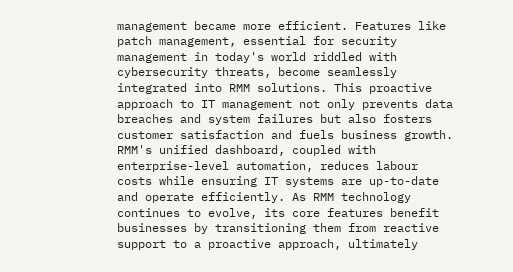management became more efficient. Features like patch management, essential for security management in today's world riddled with cybersecurity threats, become seamlessly integrated into RMM solutions. This proactive approach to IT management not only prevents data breaches and system failures but also fosters customer satisfaction and fuels business growth. RMM's unified dashboard, coupled with enterprise-level automation, reduces labour costs while ensuring IT systems are up-to-date and operate efficiently. As RMM technology continues to evolve, its core features benefit businesses by transitioning them from reactive support to a proactive approach, ultimately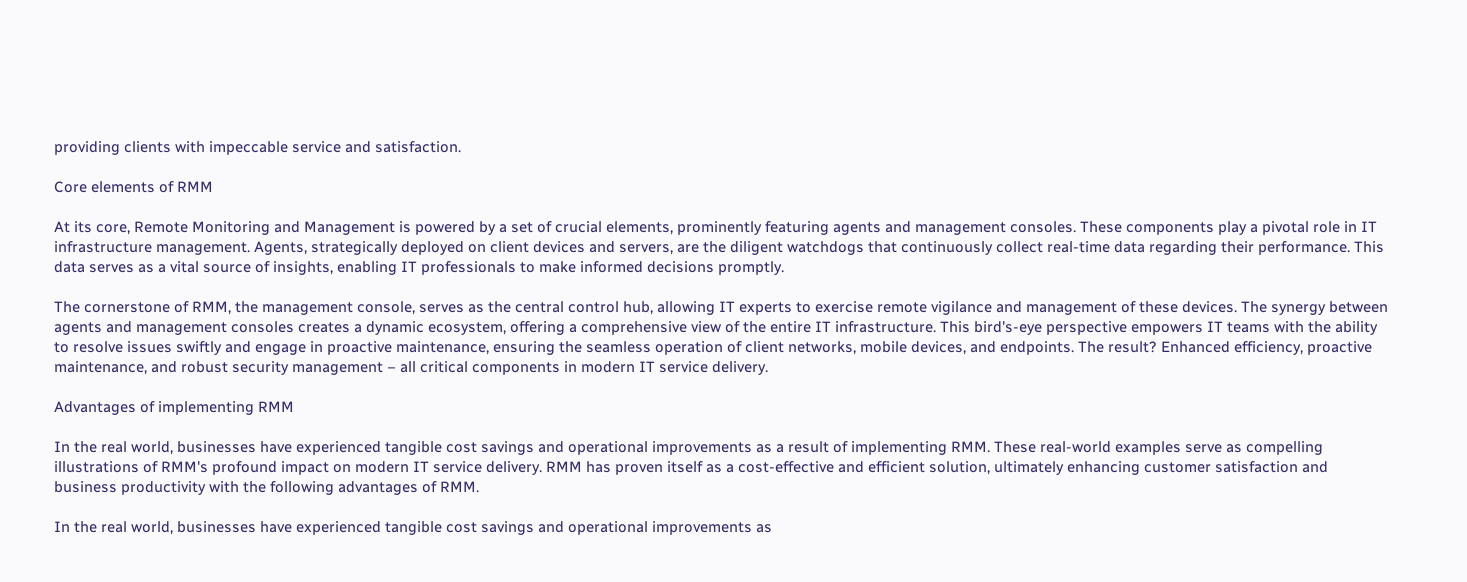providing clients with impeccable service and satisfaction.

Core elements of RMM

At its core, Remote Monitoring and Management is powered by a set of crucial elements, prominently featuring agents and management consoles. These components play a pivotal role in IT infrastructure management. Agents, strategically deployed on client devices and servers, are the diligent watchdogs that continuously collect real-time data regarding their performance. This data serves as a vital source of insights, enabling IT professionals to make informed decisions promptly.

The cornerstone of RMM, the management console, serves as the central control hub, allowing IT experts to exercise remote vigilance and management of these devices. The synergy between agents and management consoles creates a dynamic ecosystem, offering a comprehensive view of the entire IT infrastructure. This bird's-eye perspective empowers IT teams with the ability to resolve issues swiftly and engage in proactive maintenance, ensuring the seamless operation of client networks, mobile devices, and endpoints. The result? Enhanced efficiency, proactive maintenance, and robust security management – all critical components in modern IT service delivery.

Advantages of implementing RMM

In the real world, businesses have experienced tangible cost savings and operational improvements as a result of implementing RMM. These real-world examples serve as compelling illustrations of RMM's profound impact on modern IT service delivery. RMM has proven itself as a cost-effective and efficient solution, ultimately enhancing customer satisfaction and business productivity with the following advantages of RMM.

In the real world, businesses have experienced tangible cost savings and operational improvements as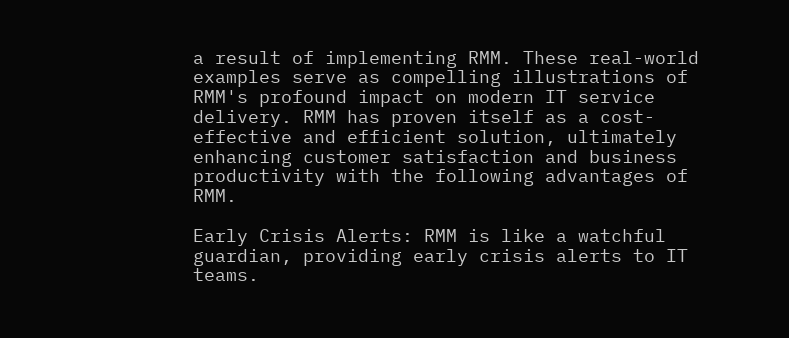a result of implementing RMM. These real-world examples serve as compelling illustrations of RMM's profound impact on modern IT service delivery. RMM has proven itself as a cost-effective and efficient solution, ultimately enhancing customer satisfaction and business productivity with the following advantages of RMM.

Early Crisis Alerts: RMM is like a watchful guardian, providing early crisis alerts to IT teams.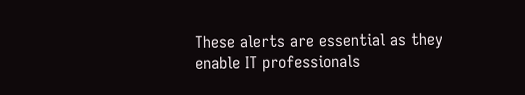These alerts are essential as they enable IT professionals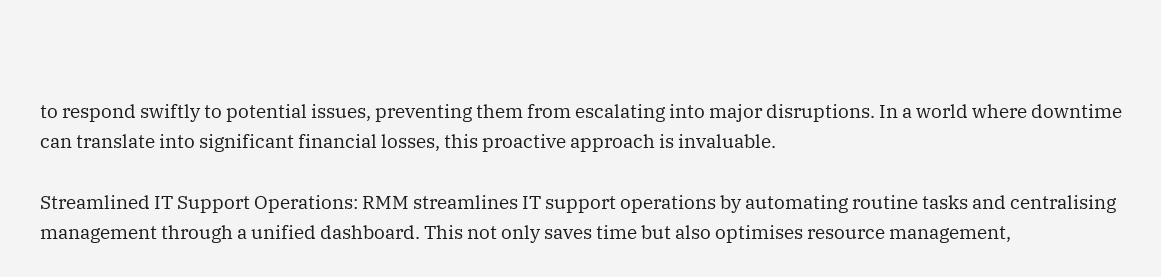to respond swiftly to potential issues, preventing them from escalating into major disruptions. In a world where downtime can translate into significant financial losses, this proactive approach is invaluable.

Streamlined IT Support Operations: RMM streamlines IT support operations by automating routine tasks and centralising management through a unified dashboard. This not only saves time but also optimises resource management,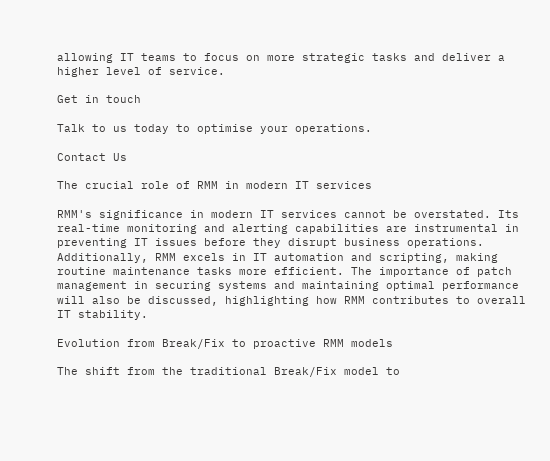allowing IT teams to focus on more strategic tasks and deliver a higher level of service.

Get in touch

Talk to us today to optimise your operations.

Contact Us

The crucial role of RMM in modern IT services

RMM's significance in modern IT services cannot be overstated. Its real-time monitoring and alerting capabilities are instrumental in preventing IT issues before they disrupt business operations. Additionally, RMM excels in IT automation and scripting, making routine maintenance tasks more efficient. The importance of patch management in securing systems and maintaining optimal performance will also be discussed, highlighting how RMM contributes to overall IT stability.

Evolution from Break/Fix to proactive RMM models

The shift from the traditional Break/Fix model to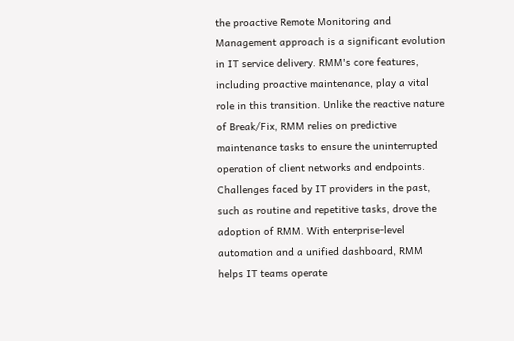the proactive Remote Monitoring and Management approach is a significant evolution in IT service delivery. RMM's core features, including proactive maintenance, play a vital role in this transition. Unlike the reactive nature of Break/Fix, RMM relies on predictive maintenance tasks to ensure the uninterrupted operation of client networks and endpoints. Challenges faced by IT providers in the past, such as routine and repetitive tasks, drove the adoption of RMM. With enterprise-level automation and a unified dashboard, RMM helps IT teams operate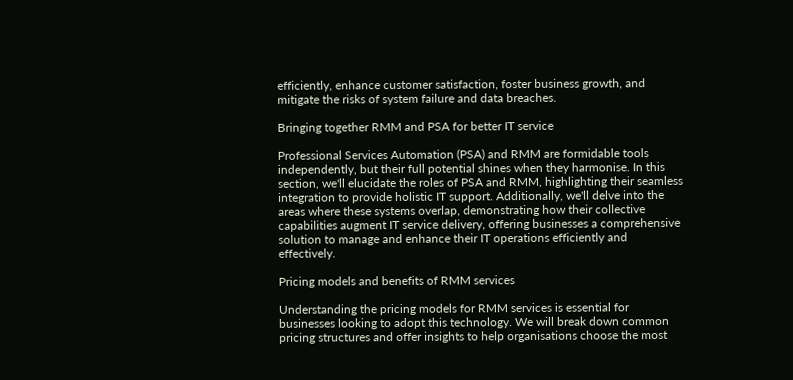efficiently, enhance customer satisfaction, foster business growth, and mitigate the risks of system failure and data breaches.

Bringing together RMM and PSA for better IT service

Professional Services Automation (PSA) and RMM are formidable tools independently, but their full potential shines when they harmonise. In this section, we'll elucidate the roles of PSA and RMM, highlighting their seamless integration to provide holistic IT support. Additionally, we'll delve into the areas where these systems overlap, demonstrating how their collective capabilities augment IT service delivery, offering businesses a comprehensive solution to manage and enhance their IT operations efficiently and effectively.

Pricing models and benefits of RMM services

Understanding the pricing models for RMM services is essential for businesses looking to adopt this technology. We will break down common pricing structures and offer insights to help organisations choose the most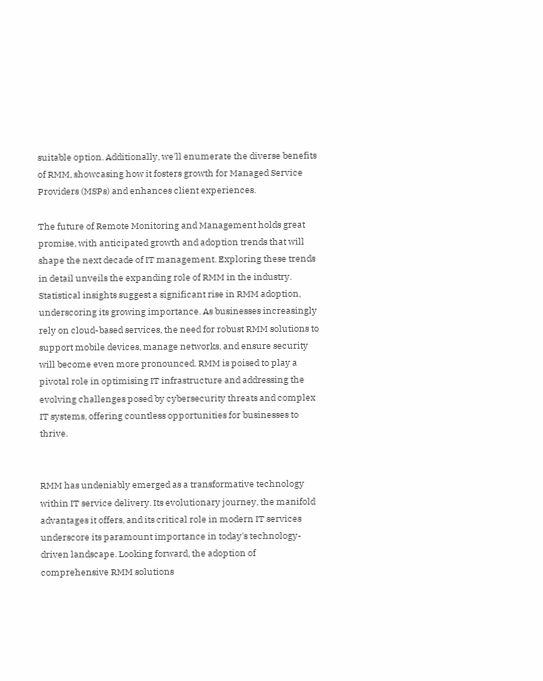suitable option. Additionally, we'll enumerate the diverse benefits of RMM, showcasing how it fosters growth for Managed Service Providers (MSPs) and enhances client experiences.

The future of Remote Monitoring and Management holds great promise, with anticipated growth and adoption trends that will shape the next decade of IT management. Exploring these trends in detail unveils the expanding role of RMM in the industry. Statistical insights suggest a significant rise in RMM adoption, underscoring its growing importance. As businesses increasingly rely on cloud-based services, the need for robust RMM solutions to support mobile devices, manage networks, and ensure security will become even more pronounced. RMM is poised to play a pivotal role in optimising IT infrastructure and addressing the evolving challenges posed by cybersecurity threats and complex IT systems, offering countless opportunities for businesses to thrive.


RMM has undeniably emerged as a transformative technology within IT service delivery. Its evolutionary journey, the manifold advantages it offers, and its critical role in modern IT services underscore its paramount importance in today's technology-driven landscape. Looking forward, the adoption of comprehensive RMM solutions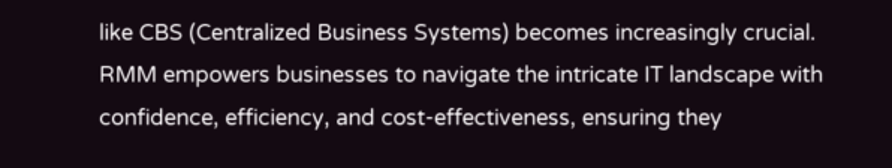like CBS (Centralized Business Systems) becomes increasingly crucial. RMM empowers businesses to navigate the intricate IT landscape with confidence, efficiency, and cost-effectiveness, ensuring they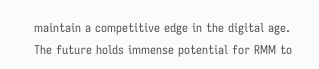maintain a competitive edge in the digital age. The future holds immense potential for RMM to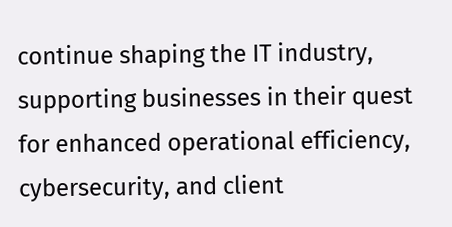continue shaping the IT industry, supporting businesses in their quest for enhanced operational efficiency, cybersecurity, and client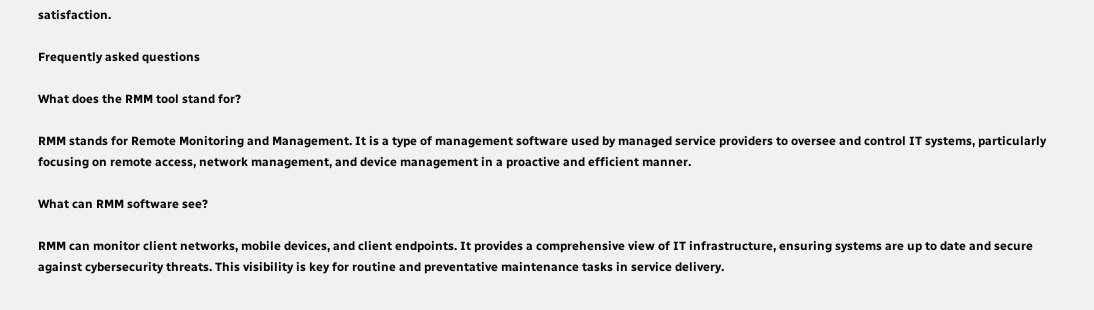satisfaction.

Frequently asked questions

What does the RMM tool stand for?

RMM stands for Remote Monitoring and Management. It is a type of management software used by managed service providers to oversee and control IT systems, particularly focusing on remote access, network management, and device management in a proactive and efficient manner.

What can RMM software see?

RMM can monitor client networks, mobile devices, and client endpoints. It provides a comprehensive view of IT infrastructure, ensuring systems are up to date and secure against cybersecurity threats. This visibility is key for routine and preventative maintenance tasks in service delivery.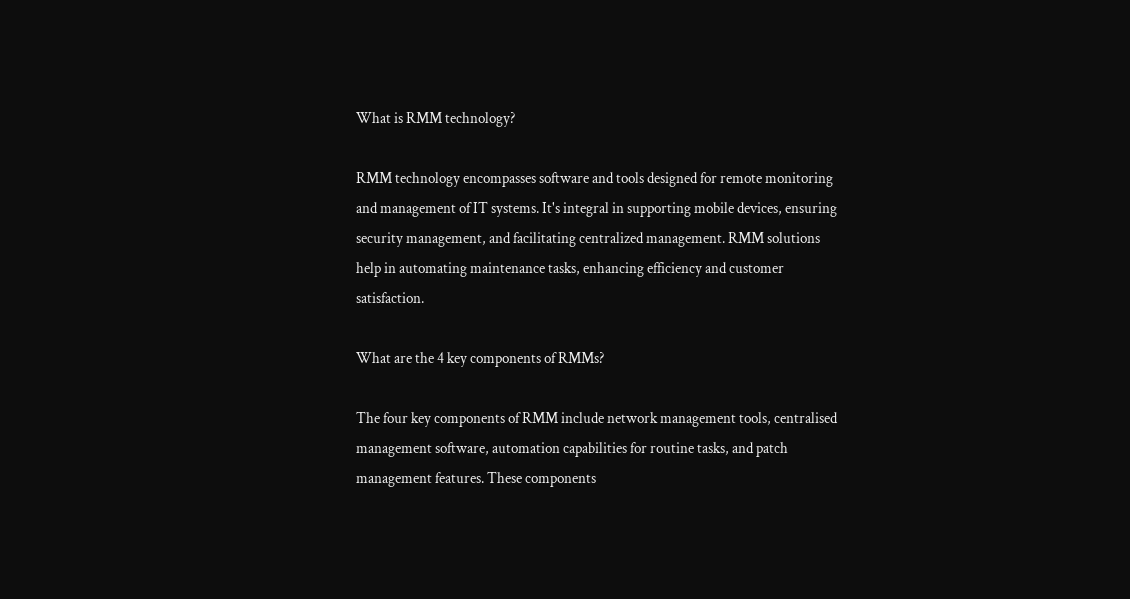What is RMM technology?

RMM technology encompasses software and tools designed for remote monitoring and management of IT systems. It's integral in supporting mobile devices, ensuring security management, and facilitating centralized management. RMM solutions help in automating maintenance tasks, enhancing efficiency and customer satisfaction.

What are the 4 key components of RMMs?

The four key components of RMM include network management tools, centralised management software, automation capabilities for routine tasks, and patch management features. These components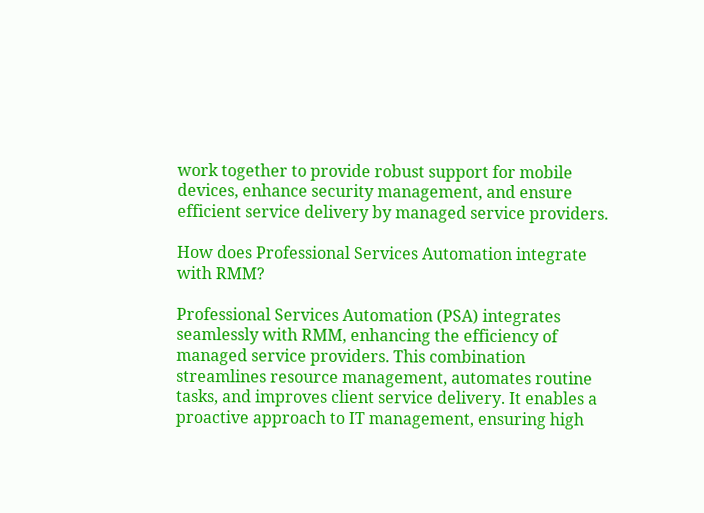work together to provide robust support for mobile devices, enhance security management, and ensure efficient service delivery by managed service providers.

How does Professional Services Automation integrate with RMM?

Professional Services Automation (PSA) integrates seamlessly with RMM, enhancing the efficiency of managed service providers. This combination streamlines resource management, automates routine tasks, and improves client service delivery. It enables a proactive approach to IT management, ensuring high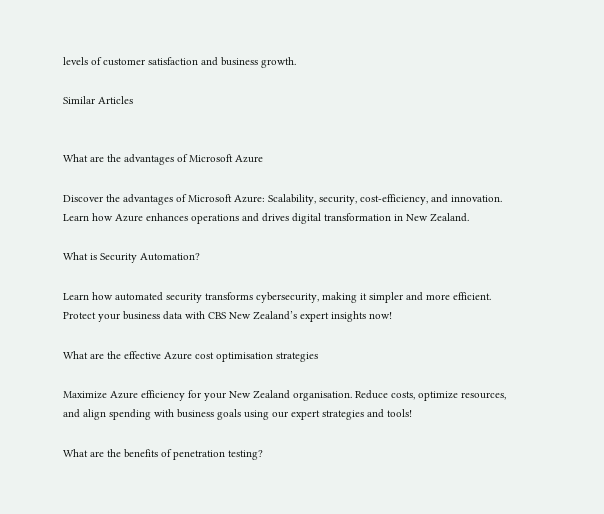levels of customer satisfaction and business growth.

Similar Articles


What are the advantages of Microsoft Azure

Discover the advantages of Microsoft Azure: Scalability, security, cost-efficiency, and innovation. Learn how Azure enhances operations and drives digital transformation in New Zealand.

What is Security Automation?

Learn how automated security transforms cybersecurity, making it simpler and more efficient. Protect your business data with CBS New Zealand’s expert insights now!

What are the effective Azure cost optimisation strategies

Maximize Azure efficiency for your New Zealand organisation. Reduce costs, optimize resources, and align spending with business goals using our expert strategies and tools!

What are the benefits of penetration testing?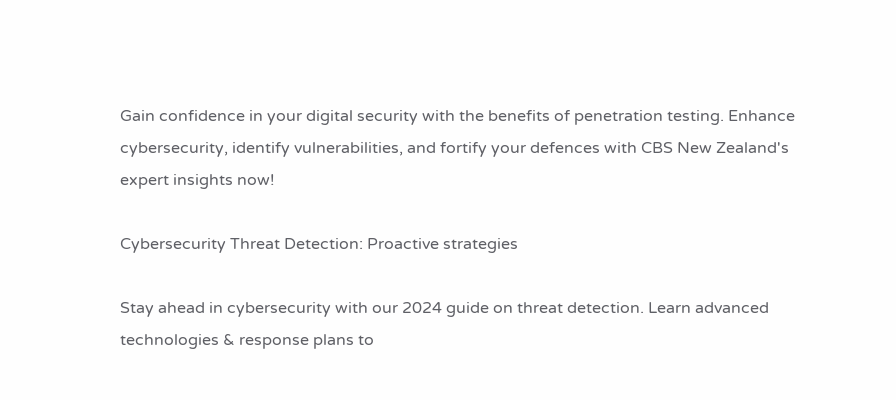Gain confidence in your digital security with the benefits of penetration testing. Enhance cybersecurity, identify vulnerabilities, and fortify your defences with CBS New Zealand's expert insights now!

Cybersecurity Threat Detection: Proactive strategies

Stay ahead in cybersecurity with our 2024 guide on threat detection. Learn advanced technologies & response plans to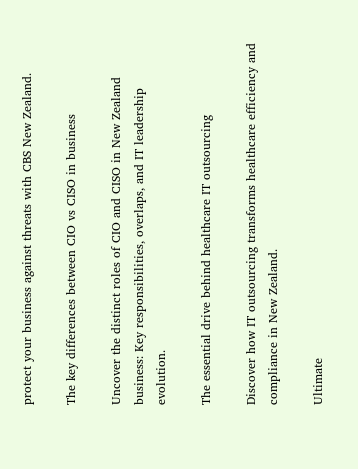protect your business against threats with CBS New Zealand.

The key differences between CIO vs CISO in business

Uncover the distinct roles of CIO and CISO in New Zealand business: Key responsibilities, overlaps, and IT leadership evolution.

The essential drive behind healthcare IT outsourcing

Discover how IT outsourcing transforms healthcare efficiency and compliance in New Zealand.

Ultimate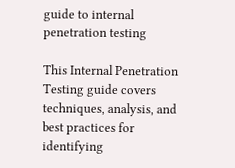guide to internal penetration testing

This Internal Penetration Testing guide covers techniques, analysis, and best practices for identifying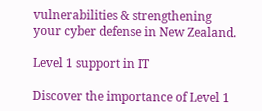vulnerabilities & strengthening your cyber defense in New Zealand.

Level 1 support in IT

Discover the importance of Level 1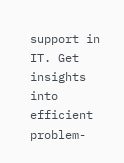support in IT. Get insights into efficient problem-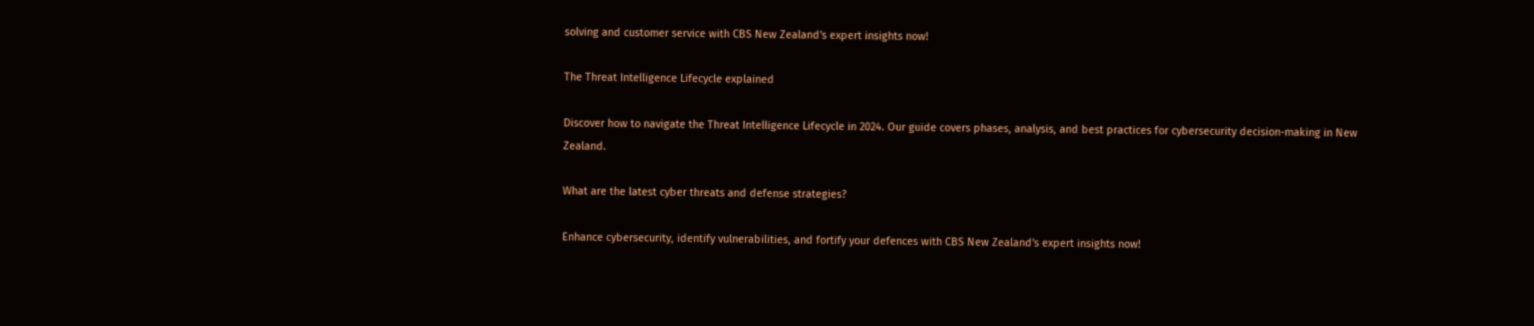solving and customer service with CBS New Zealand's expert insights now!

The Threat Intelligence Lifecycle explained

Discover how to navigate the Threat Intelligence Lifecycle in 2024. Our guide covers phases, analysis, and best practices for cybersecurity decision-making in New Zealand.

What are the latest cyber threats and defense strategies?

Enhance cybersecurity, identify vulnerabilities, and fortify your defences with CBS New Zealand's expert insights now!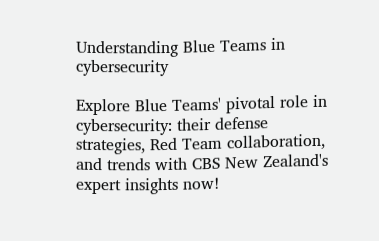Understanding Blue Teams in cybersecurity

Explore Blue Teams' pivotal role in cybersecurity: their defense strategies, Red Team collaboration, and trends with CBS New Zealand's expert insights now!